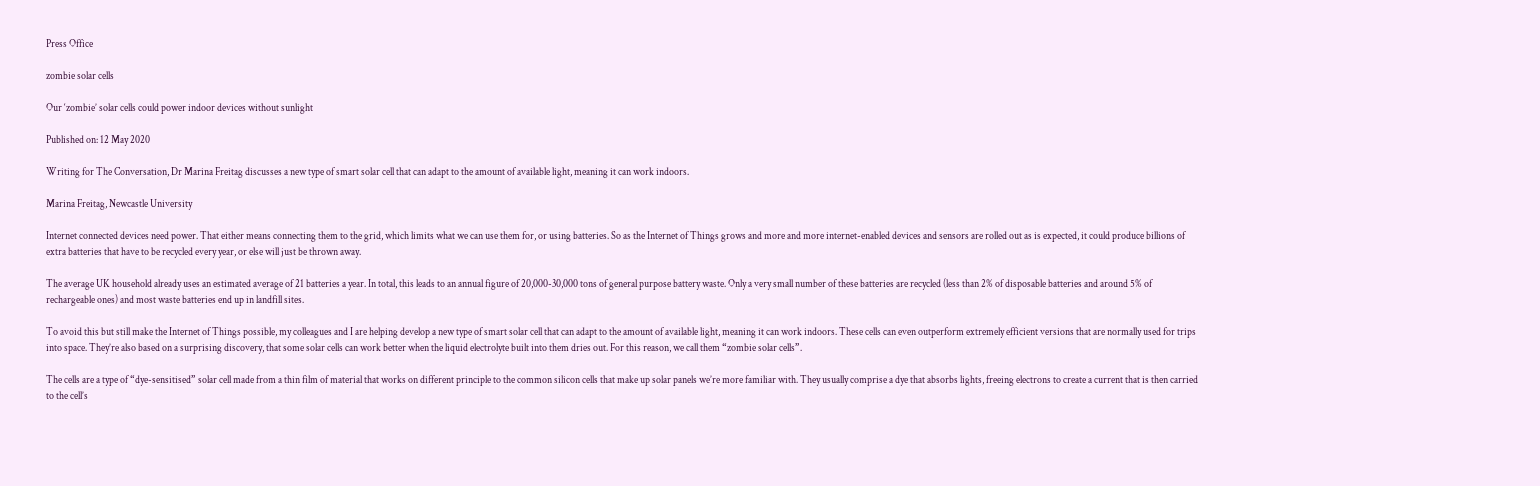Press Office

zombie solar cells

Our ‘zombie’ solar cells could power indoor devices without sunlight

Published on: 12 May 2020

Writing for The Conversation, Dr Marina Freitag discusses a new type of smart solar cell that can adapt to the amount of available light, meaning it can work indoors.

Marina Freitag, Newcastle University

Internet connected devices need power. That either means connecting them to the grid, which limits what we can use them for, or using batteries. So as the Internet of Things grows and more and more internet-enabled devices and sensors are rolled out as is expected, it could produce billions of extra batteries that have to be recycled every year, or else will just be thrown away.

The average UK household already uses an estimated average of 21 batteries a year. In total, this leads to an annual figure of 20,000-30,000 tons of general purpose battery waste. Only a very small number of these batteries are recycled (less than 2% of disposable batteries and around 5% of rechargeable ones) and most waste batteries end up in landfill sites.

To avoid this but still make the Internet of Things possible, my colleagues and I are helping develop a new type of smart solar cell that can adapt to the amount of available light, meaning it can work indoors. These cells can even outperform extremely efficient versions that are normally used for trips into space. They’re also based on a surprising discovery, that some solar cells can work better when the liquid electrolyte built into them dries out. For this reason, we call them “zombie solar cells”.

The cells are a type of “dye-sensitised” solar cell made from a thin film of material that works on different principle to the common silicon cells that make up solar panels we’re more familiar with. They usually comprise a dye that absorbs lights, freeing electrons to create a current that is then carried to the cell’s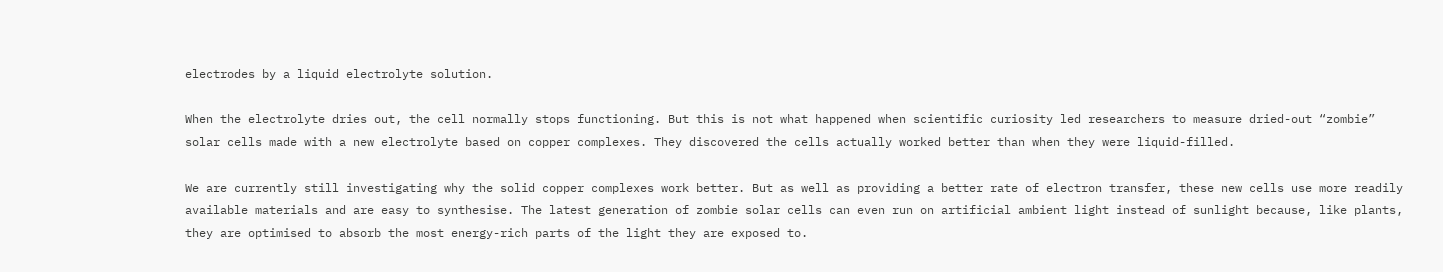electrodes by a liquid electrolyte solution.

When the electrolyte dries out, the cell normally stops functioning. But this is not what happened when scientific curiosity led researchers to measure dried-out “zombie” solar cells made with a new electrolyte based on copper complexes. They discovered the cells actually worked better than when they were liquid-filled.

We are currently still investigating why the solid copper complexes work better. But as well as providing a better rate of electron transfer, these new cells use more readily available materials and are easy to synthesise. The latest generation of zombie solar cells can even run on artificial ambient light instead of sunlight because, like plants, they are optimised to absorb the most energy-rich parts of the light they are exposed to.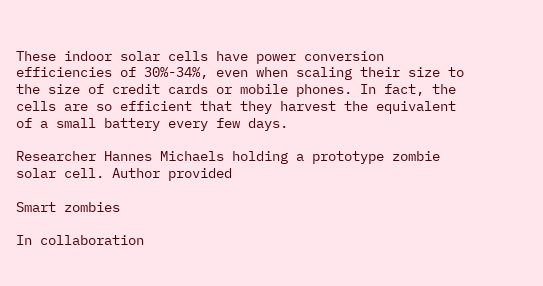These indoor solar cells have power conversion efficiencies of 30%-34%, even when scaling their size to the size of credit cards or mobile phones. In fact, the cells are so efficient that they harvest the equivalent of a small battery every few days.

Researcher Hannes Michaels holding a prototype zombie solar cell. Author provided

Smart zombies

In collaboration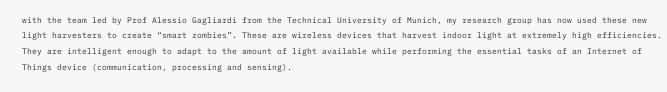with the team led by Prof Alessio Gagliardi from the Technical University of Munich, my research group has now used these new light harvesters to create “smart zombies”. These are wireless devices that harvest indoor light at extremely high efficiencies. They are intelligent enough to adapt to the amount of light available while performing the essential tasks of an Internet of Things device (communication, processing and sensing).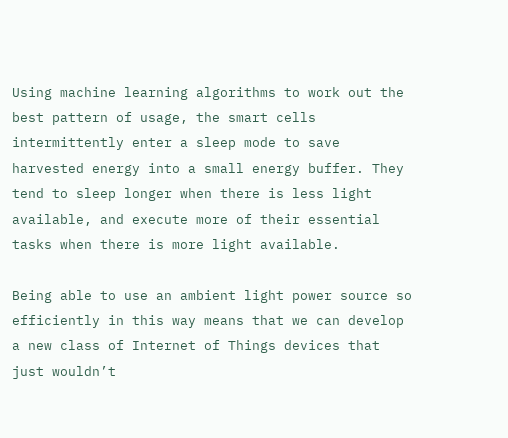Using machine learning algorithms to work out the best pattern of usage, the smart cells intermittently enter a sleep mode to save harvested energy into a small energy buffer. They tend to sleep longer when there is less light available, and execute more of their essential tasks when there is more light available.

Being able to use an ambient light power source so efficiently in this way means that we can develop a new class of Internet of Things devices that just wouldn’t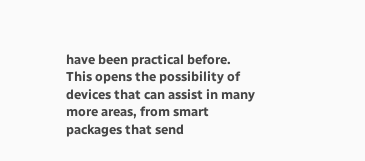have been practical before. This opens the possibility of devices that can assist in many more areas, from smart packages that send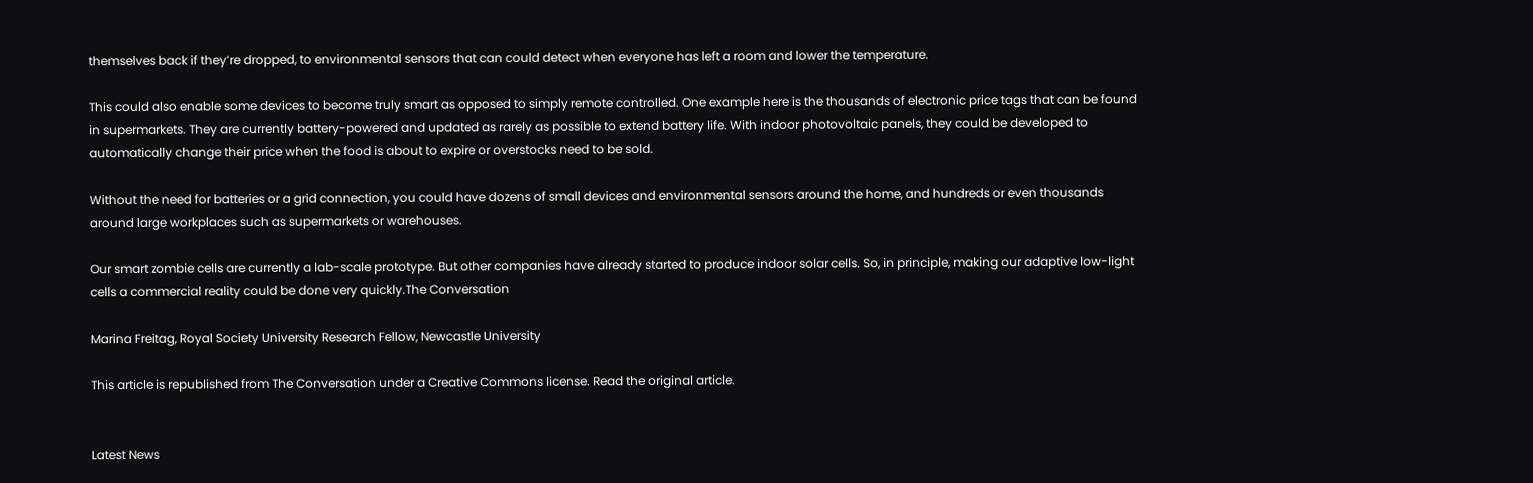themselves back if they’re dropped, to environmental sensors that can could detect when everyone has left a room and lower the temperature.

This could also enable some devices to become truly smart as opposed to simply remote controlled. One example here is the thousands of electronic price tags that can be found in supermarkets. They are currently battery-powered and updated as rarely as possible to extend battery life. With indoor photovoltaic panels, they could be developed to automatically change their price when the food is about to expire or overstocks need to be sold.

Without the need for batteries or a grid connection, you could have dozens of small devices and environmental sensors around the home, and hundreds or even thousands around large workplaces such as supermarkets or warehouses.

Our smart zombie cells are currently a lab-scale prototype. But other companies have already started to produce indoor solar cells. So, in principle, making our adaptive low-light cells a commercial reality could be done very quickly.The Conversation

Marina Freitag, Royal Society University Research Fellow, Newcastle University

This article is republished from The Conversation under a Creative Commons license. Read the original article.


Latest News